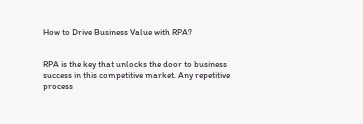How to Drive Business Value with RPA?


RPA is the key that unlocks the door to business success in this competitive market. Any repetitive process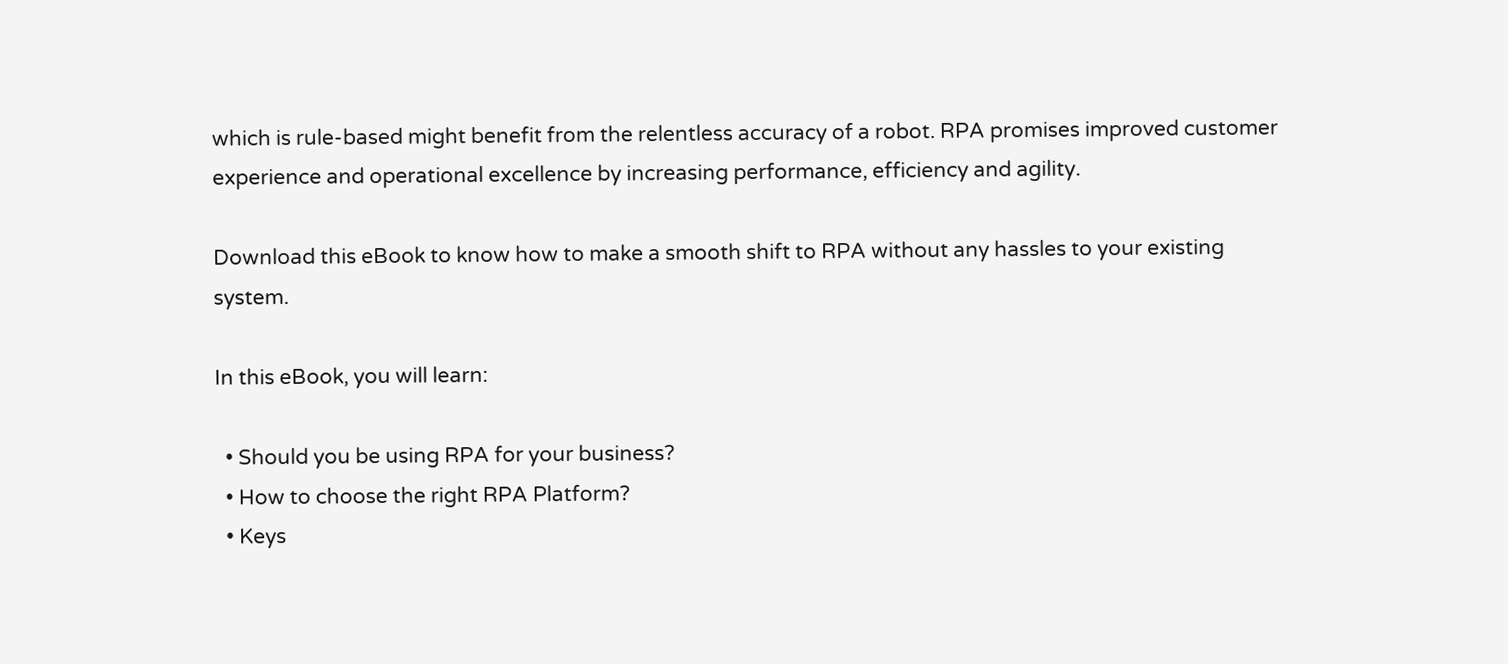which is rule-based might benefit from the relentless accuracy of a robot. RPA promises improved customer experience and operational excellence by increasing performance, efficiency and agility.

Download this eBook to know how to make a smooth shift to RPA without any hassles to your existing system.

In this eBook, you will learn:

  • Should you be using RPA for your business?
  • How to choose the right RPA Platform?
  • Keys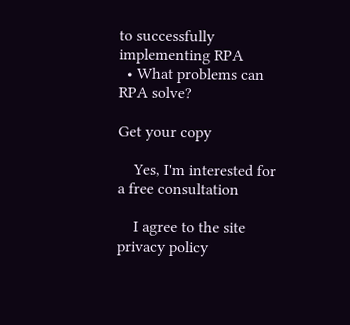to successfully implementing RPA
  • What problems can RPA solve?

Get your copy

    Yes, I'm interested for a free consultation

    I agree to the site privacy policy